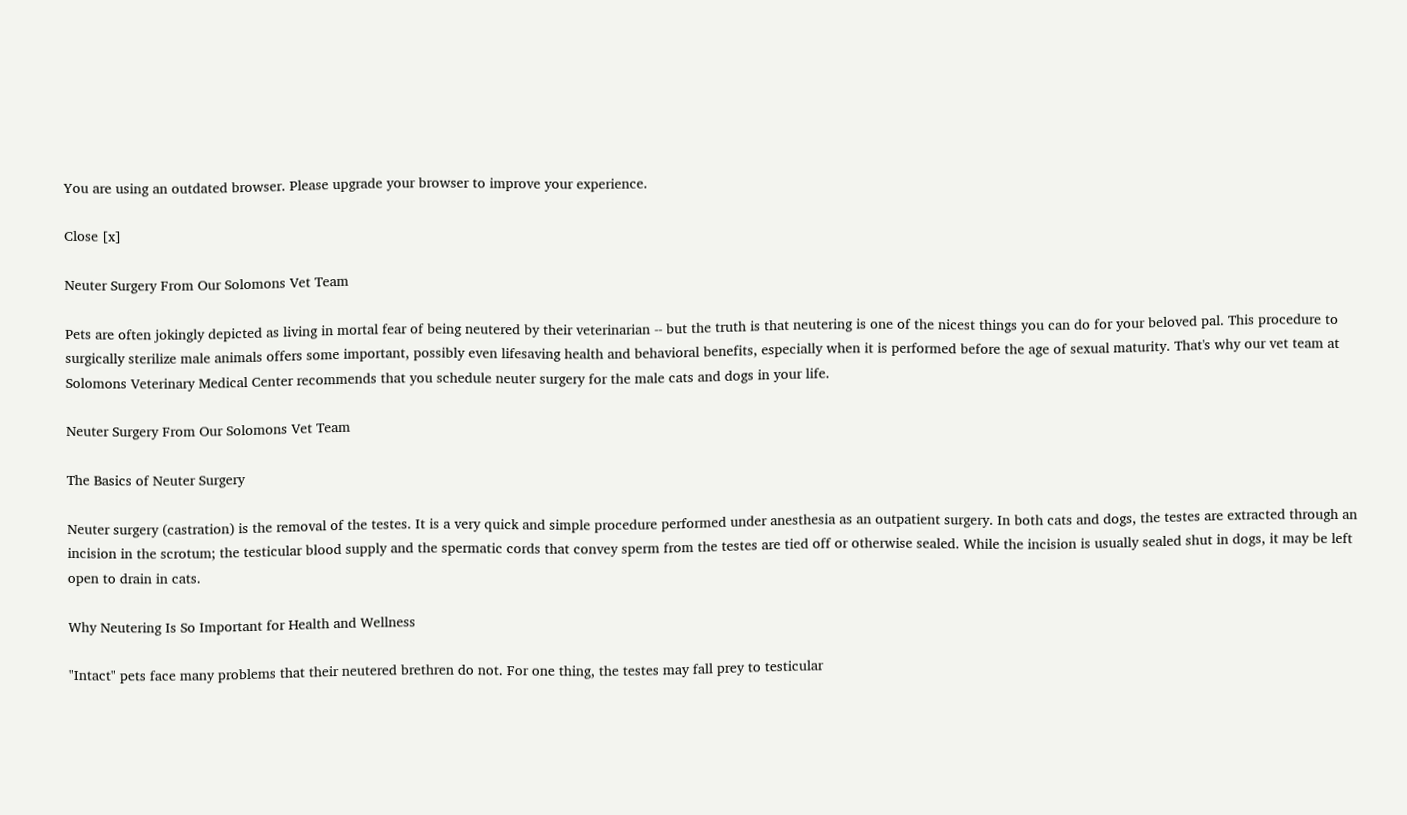You are using an outdated browser. Please upgrade your browser to improve your experience.

Close [x]

Neuter Surgery From Our Solomons Vet Team

Pets are often jokingly depicted as living in mortal fear of being neutered by their veterinarian -- but the truth is that neutering is one of the nicest things you can do for your beloved pal. This procedure to surgically sterilize male animals offers some important, possibly even lifesaving health and behavioral benefits, especially when it is performed before the age of sexual maturity. That's why our vet team at Solomons Veterinary Medical Center recommends that you schedule neuter surgery for the male cats and dogs in your life.

Neuter Surgery From Our Solomons Vet Team

The Basics of Neuter Surgery

Neuter surgery (castration) is the removal of the testes. It is a very quick and simple procedure performed under anesthesia as an outpatient surgery. In both cats and dogs, the testes are extracted through an incision in the scrotum; the testicular blood supply and the spermatic cords that convey sperm from the testes are tied off or otherwise sealed. While the incision is usually sealed shut in dogs, it may be left open to drain in cats.

Why Neutering Is So Important for Health and Wellness

"Intact" pets face many problems that their neutered brethren do not. For one thing, the testes may fall prey to testicular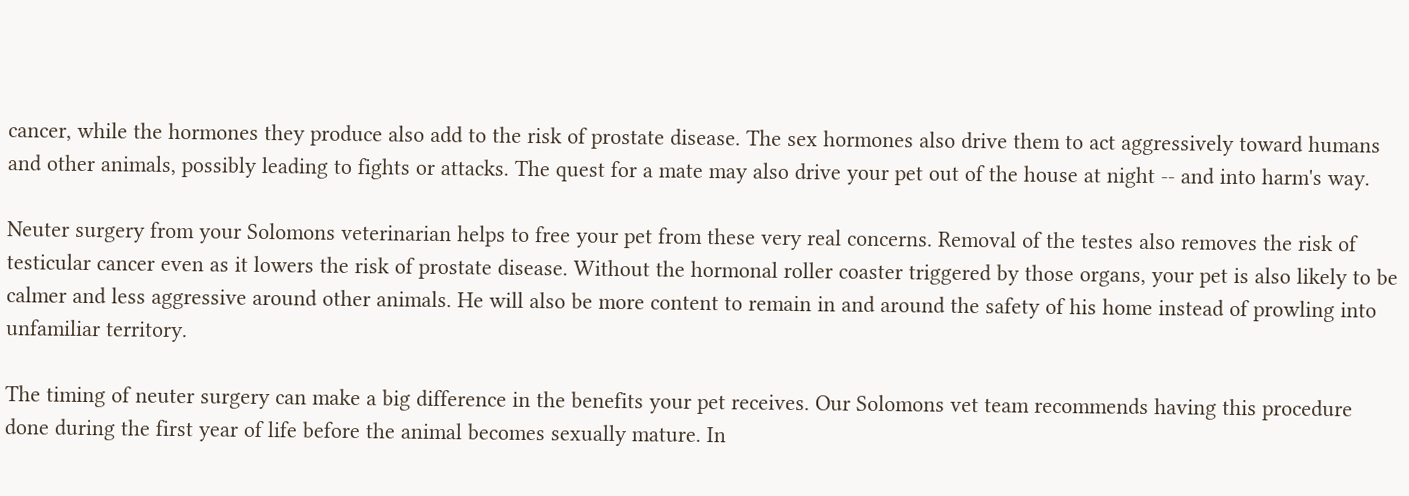cancer, while the hormones they produce also add to the risk of prostate disease. The sex hormones also drive them to act aggressively toward humans and other animals, possibly leading to fights or attacks. The quest for a mate may also drive your pet out of the house at night -- and into harm's way.

Neuter surgery from your Solomons veterinarian helps to free your pet from these very real concerns. Removal of the testes also removes the risk of testicular cancer even as it lowers the risk of prostate disease. Without the hormonal roller coaster triggered by those organs, your pet is also likely to be calmer and less aggressive around other animals. He will also be more content to remain in and around the safety of his home instead of prowling into unfamiliar territory.

The timing of neuter surgery can make a big difference in the benefits your pet receives. Our Solomons vet team recommends having this procedure done during the first year of life before the animal becomes sexually mature. In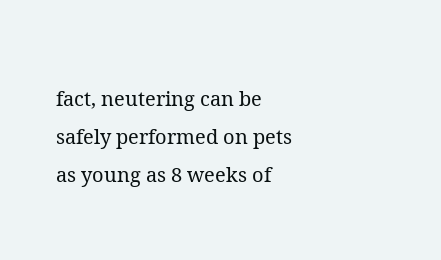fact, neutering can be safely performed on pets as young as 8 weeks of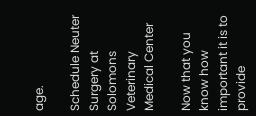age.

Schedule Neuter Surgery at Solomons Veterinary Medical Center

Now that you know how important it is to provide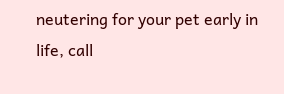neutering for your pet early in life, call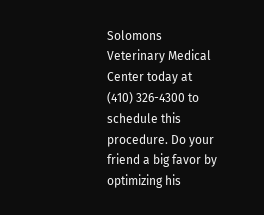Solomons Veterinary Medical Center today at (410) 326-4300 to schedule this procedure. Do your friend a big favor by optimizing his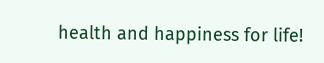health and happiness for life!